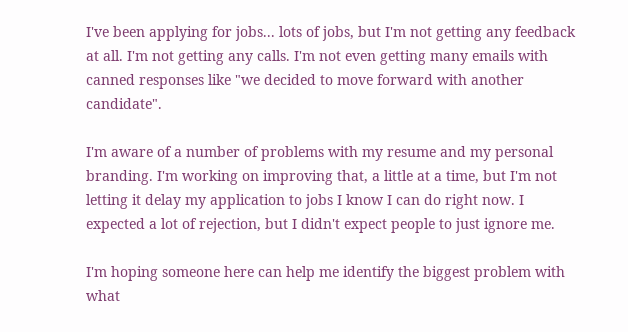I've been applying for jobs... lots of jobs, but I'm not getting any feedback at all. I'm not getting any calls. I'm not even getting many emails with canned responses like "we decided to move forward with another candidate".

I'm aware of a number of problems with my resume and my personal branding. I'm working on improving that, a little at a time, but I'm not letting it delay my application to jobs I know I can do right now. I expected a lot of rejection, but I didn't expect people to just ignore me.

I'm hoping someone here can help me identify the biggest problem with what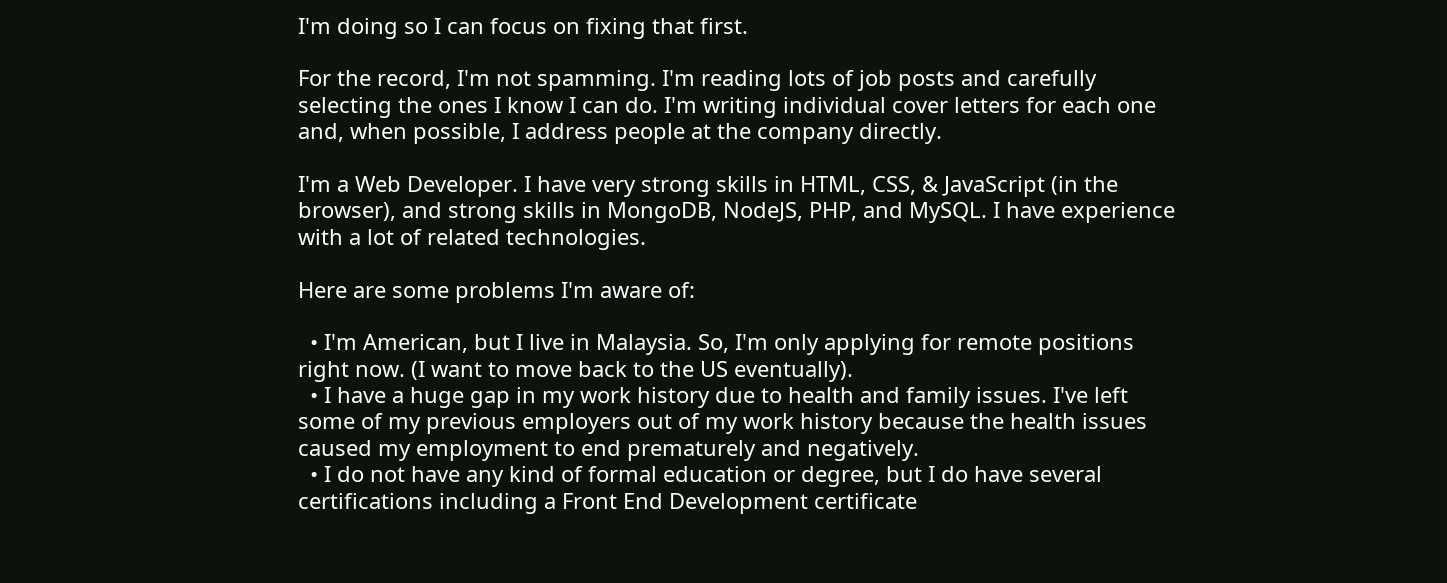I'm doing so I can focus on fixing that first.

For the record, I'm not spamming. I'm reading lots of job posts and carefully selecting the ones I know I can do. I'm writing individual cover letters for each one and, when possible, I address people at the company directly.

I'm a Web Developer. I have very strong skills in HTML, CSS, & JavaScript (in the browser), and strong skills in MongoDB, NodeJS, PHP, and MySQL. I have experience with a lot of related technologies.

Here are some problems I'm aware of:

  • I'm American, but I live in Malaysia. So, I'm only applying for remote positions right now. (I want to move back to the US eventually).
  • I have a huge gap in my work history due to health and family issues. I've left some of my previous employers out of my work history because the health issues caused my employment to end prematurely and negatively.
  • I do not have any kind of formal education or degree, but I do have several certifications including a Front End Development certificate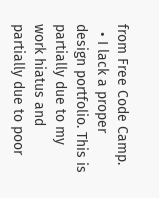from Free Code Camp.
  • I lack a proper design portfolio. This is partially due to my work hiatus and partially due to poor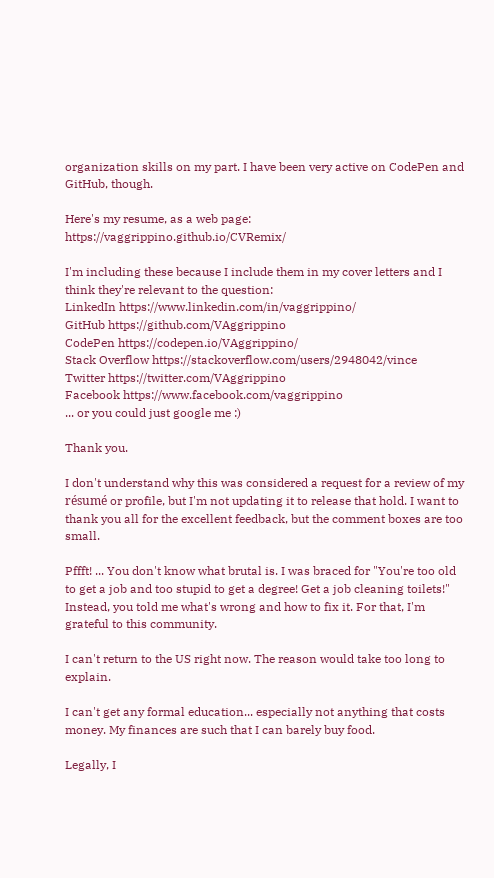organization skills on my part. I have been very active on CodePen and GitHub, though.

Here's my resume, as a web page: https://vaggrippino.github.io/CVRemix/

I'm including these because I include them in my cover letters and I think they're relevant to the question:
LinkedIn https://www.linkedin.com/in/vaggrippino/
GitHub https://github.com/VAggrippino
CodePen https://codepen.io/VAggrippino/
Stack Overflow https://stackoverflow.com/users/2948042/vince
Twitter https://twitter.com/VAggrippino
Facebook https://www.facebook.com/vaggrippino
... or you could just google me :)

Thank you.

I don't understand why this was considered a request for a review of my résumé or profile, but I'm not updating it to release that hold. I want to thank you all for the excellent feedback, but the comment boxes are too small.

Pffft! ... You don't know what brutal is. I was braced for "You're too old to get a job and too stupid to get a degree! Get a job cleaning toilets!" Instead, you told me what's wrong and how to fix it. For that, I'm grateful to this community.

I can't return to the US right now. The reason would take too long to explain.

I can't get any formal education... especially not anything that costs money. My finances are such that I can barely buy food.

Legally, I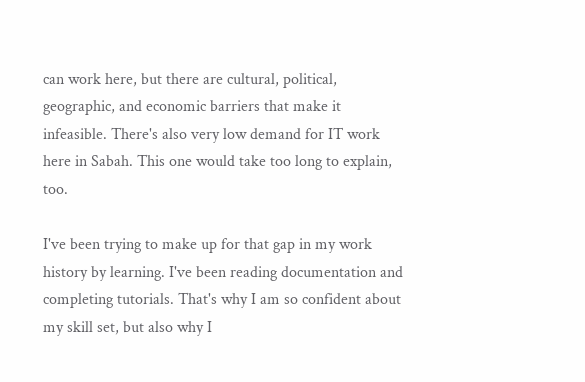can work here, but there are cultural, political, geographic, and economic barriers that make it infeasible. There's also very low demand for IT work here in Sabah. This one would take too long to explain, too.

I've been trying to make up for that gap in my work history by learning. I've been reading documentation and completing tutorials. That's why I am so confident about my skill set, but also why I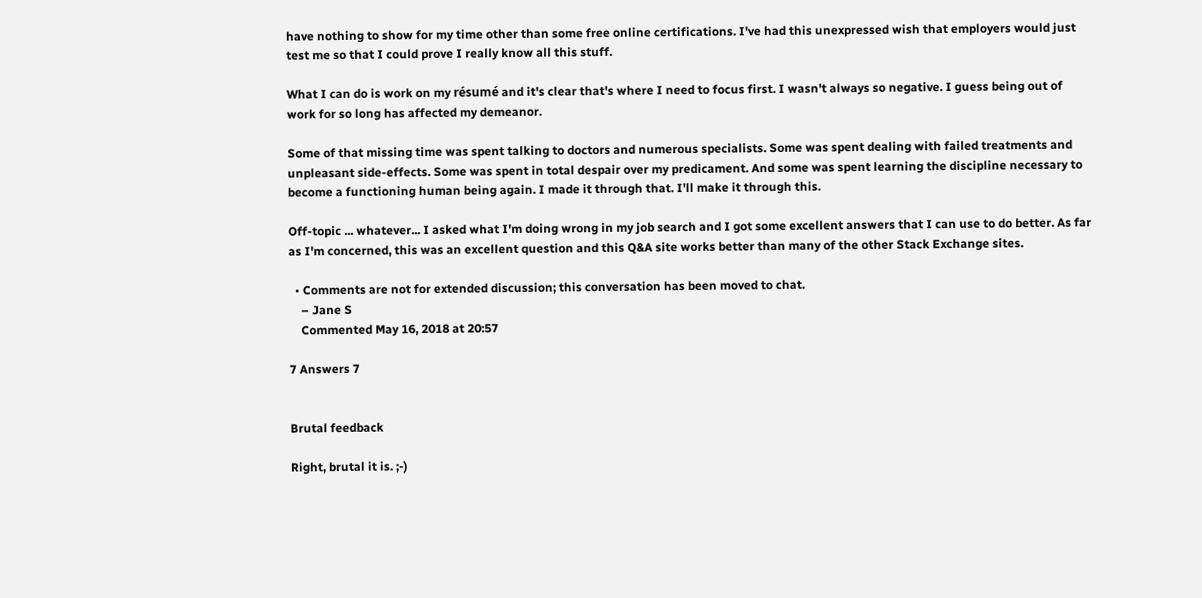have nothing to show for my time other than some free online certifications. I've had this unexpressed wish that employers would just test me so that I could prove I really know all this stuff.

What I can do is work on my résumé and it's clear that's where I need to focus first. I wasn't always so negative. I guess being out of work for so long has affected my demeanor.

Some of that missing time was spent talking to doctors and numerous specialists. Some was spent dealing with failed treatments and unpleasant side-effects. Some was spent in total despair over my predicament. And some was spent learning the discipline necessary to become a functioning human being again. I made it through that. I'll make it through this.

Off-topic ... whatever... I asked what I'm doing wrong in my job search and I got some excellent answers that I can use to do better. As far as I'm concerned, this was an excellent question and this Q&A site works better than many of the other Stack Exchange sites.

  • Comments are not for extended discussion; this conversation has been moved to chat.
    – Jane S
    Commented May 16, 2018 at 20:57

7 Answers 7


Brutal feedback

Right, brutal it is. ;-)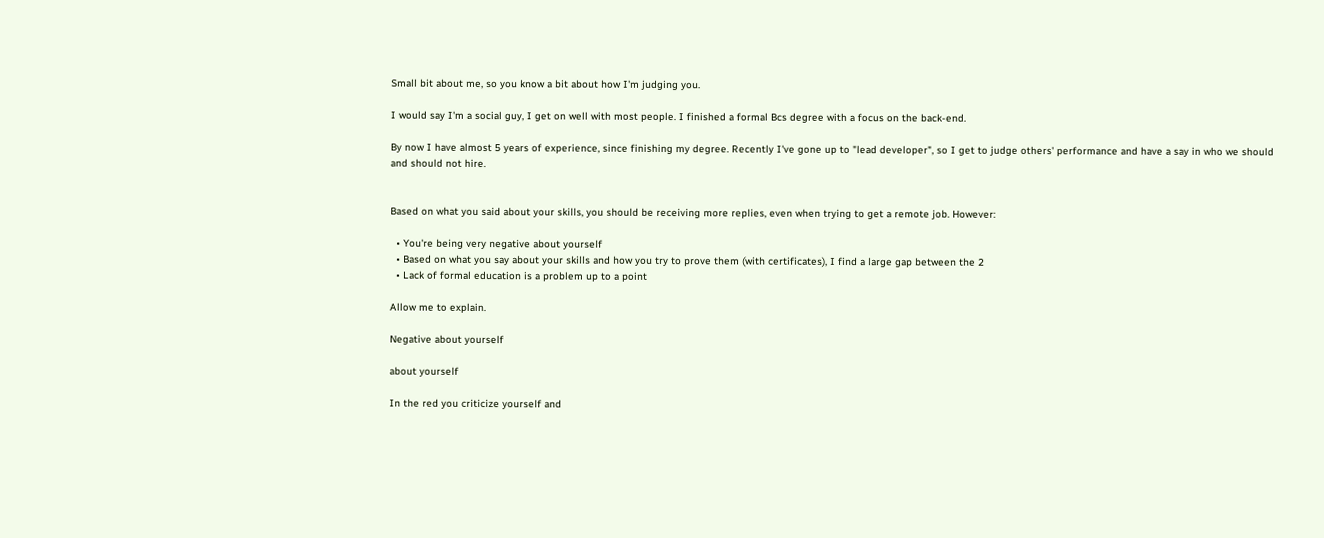Small bit about me, so you know a bit about how I'm judging you.

I would say I'm a social guy, I get on well with most people. I finished a formal Bcs degree with a focus on the back-end.

By now I have almost 5 years of experience, since finishing my degree. Recently I've gone up to "lead developer", so I get to judge others' performance and have a say in who we should and should not hire.


Based on what you said about your skills, you should be receiving more replies, even when trying to get a remote job. However:

  • You're being very negative about yourself
  • Based on what you say about your skills and how you try to prove them (with certificates), I find a large gap between the 2
  • Lack of formal education is a problem up to a point

Allow me to explain.

Negative about yourself

about yourself

In the red you criticize yourself and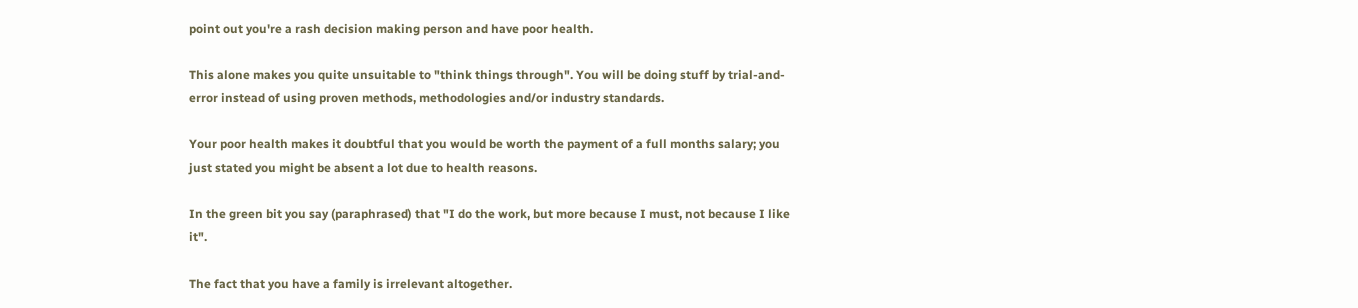point out you're a rash decision making person and have poor health.

This alone makes you quite unsuitable to "think things through". You will be doing stuff by trial-and-error instead of using proven methods, methodologies and/or industry standards.

Your poor health makes it doubtful that you would be worth the payment of a full months salary; you just stated you might be absent a lot due to health reasons.

In the green bit you say (paraphrased) that "I do the work, but more because I must, not because I like it".

The fact that you have a family is irrelevant altogether.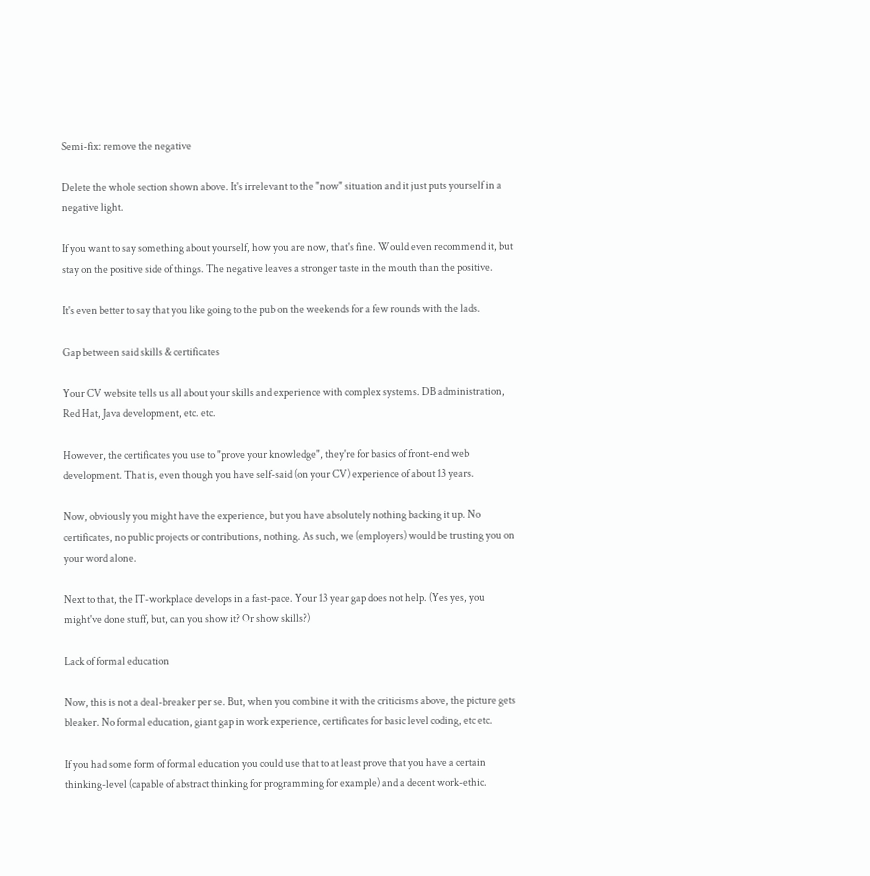Semi-fix: remove the negative

Delete the whole section shown above. It's irrelevant to the "now" situation and it just puts yourself in a negative light.

If you want to say something about yourself, how you are now, that's fine. Would even recommend it, but stay on the positive side of things. The negative leaves a stronger taste in the mouth than the positive.

It's even better to say that you like going to the pub on the weekends for a few rounds with the lads.

Gap between said skills & certificates

Your CV website tells us all about your skills and experience with complex systems. DB administration, Red Hat, Java development, etc. etc.

However, the certificates you use to "prove your knowledge", they're for basics of front-end web development. That is, even though you have self-said (on your CV) experience of about 13 years.

Now, obviously you might have the experience, but you have absolutely nothing backing it up. No certificates, no public projects or contributions, nothing. As such, we (employers) would be trusting you on your word alone.

Next to that, the IT-workplace develops in a fast-pace. Your 13 year gap does not help. (Yes yes, you might've done stuff, but, can you show it? Or show skills?)

Lack of formal education

Now, this is not a deal-breaker per se. But, when you combine it with the criticisms above, the picture gets bleaker. No formal education, giant gap in work experience, certificates for basic level coding, etc etc.

If you had some form of formal education you could use that to at least prove that you have a certain thinking-level (capable of abstract thinking for programming for example) and a decent work-ethic.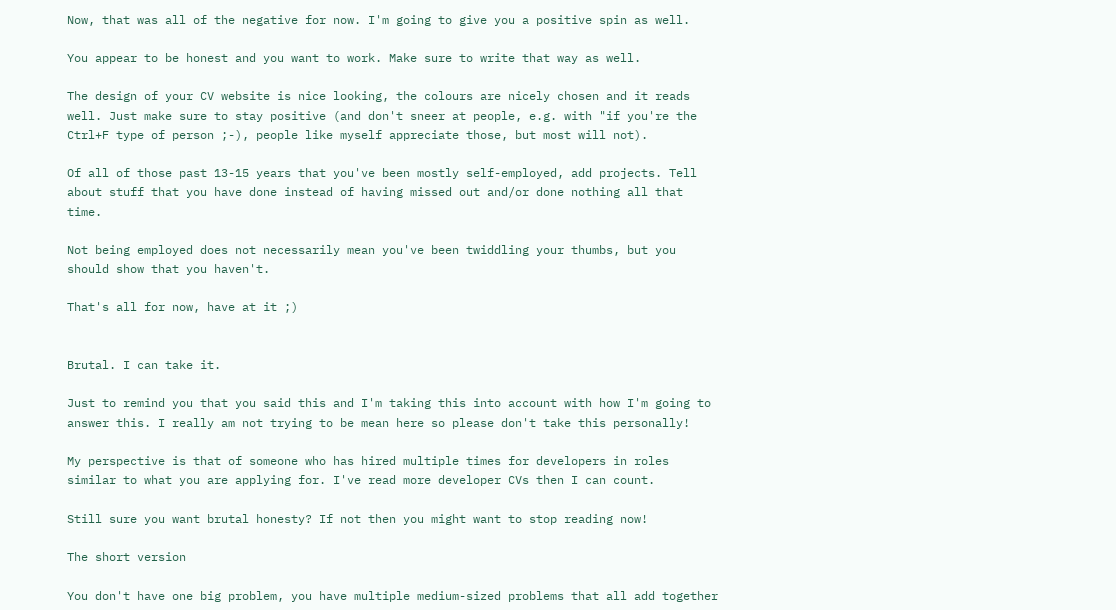Now, that was all of the negative for now. I'm going to give you a positive spin as well.

You appear to be honest and you want to work. Make sure to write that way as well.

The design of your CV website is nice looking, the colours are nicely chosen and it reads well. Just make sure to stay positive (and don't sneer at people, e.g. with "if you're the Ctrl+F type of person ;-), people like myself appreciate those, but most will not).

Of all of those past 13-15 years that you've been mostly self-employed, add projects. Tell about stuff that you have done instead of having missed out and/or done nothing all that time.

Not being employed does not necessarily mean you've been twiddling your thumbs, but you should show that you haven't.

That's all for now, have at it ;)


Brutal. I can take it.

Just to remind you that you said this and I'm taking this into account with how I'm going to answer this. I really am not trying to be mean here so please don't take this personally!

My perspective is that of someone who has hired multiple times for developers in roles similar to what you are applying for. I've read more developer CVs then I can count.

Still sure you want brutal honesty? If not then you might want to stop reading now!

The short version

You don't have one big problem, you have multiple medium-sized problems that all add together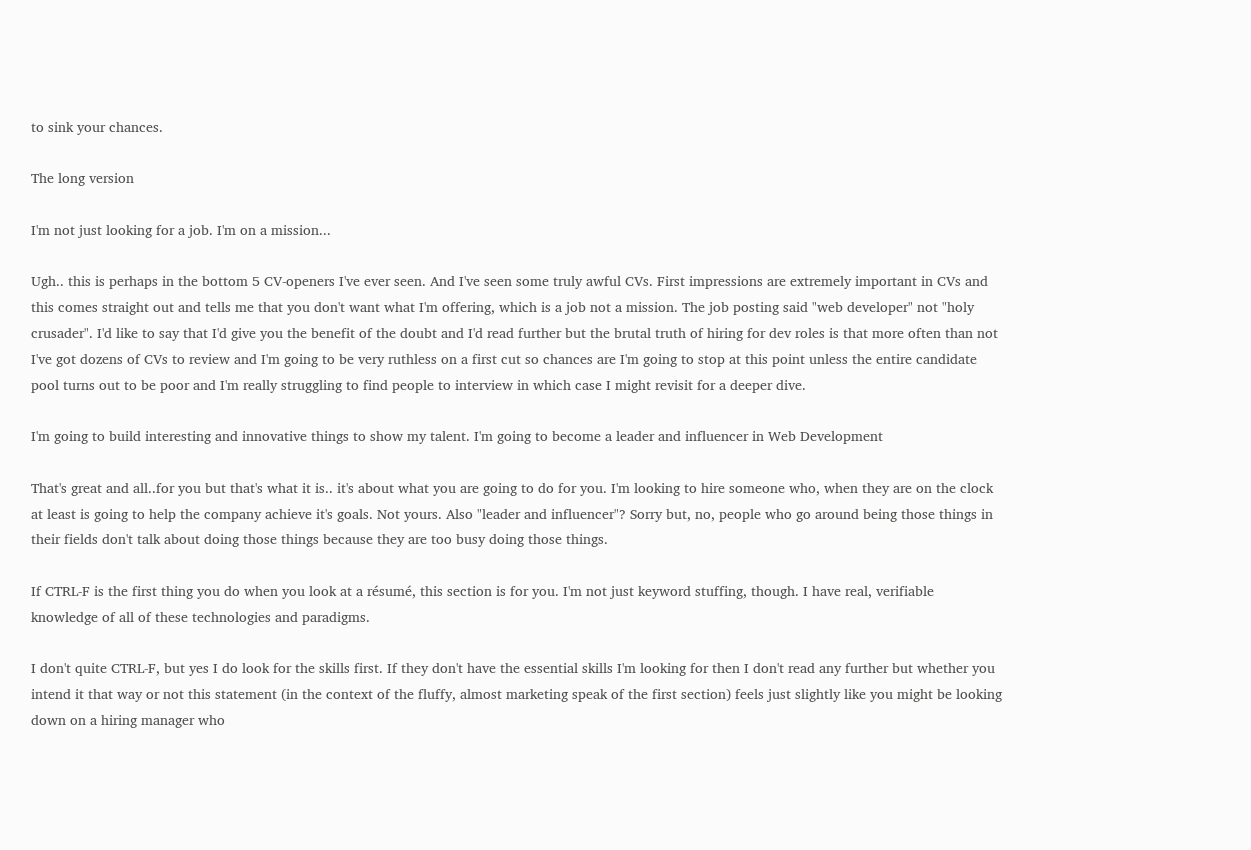to sink your chances.

The long version

I'm not just looking for a job. I'm on a mission...

Ugh.. this is perhaps in the bottom 5 CV-openers I've ever seen. And I've seen some truly awful CVs. First impressions are extremely important in CVs and this comes straight out and tells me that you don't want what I'm offering, which is a job not a mission. The job posting said "web developer" not "holy crusader". I'd like to say that I'd give you the benefit of the doubt and I'd read further but the brutal truth of hiring for dev roles is that more often than not I've got dozens of CVs to review and I'm going to be very ruthless on a first cut so chances are I'm going to stop at this point unless the entire candidate pool turns out to be poor and I'm really struggling to find people to interview in which case I might revisit for a deeper dive.

I'm going to build interesting and innovative things to show my talent. I'm going to become a leader and influencer in Web Development

That's great and all..for you but that's what it is.. it's about what you are going to do for you. I'm looking to hire someone who, when they are on the clock at least is going to help the company achieve it's goals. Not yours. Also "leader and influencer"? Sorry but, no, people who go around being those things in their fields don't talk about doing those things because they are too busy doing those things.

If CTRL-F is the first thing you do when you look at a résumé, this section is for you. I'm not just keyword stuffing, though. I have real, verifiable knowledge of all of these technologies and paradigms.

I don't quite CTRL-F, but yes I do look for the skills first. If they don't have the essential skills I'm looking for then I don't read any further but whether you intend it that way or not this statement (in the context of the fluffy, almost marketing speak of the first section) feels just slightly like you might be looking down on a hiring manager who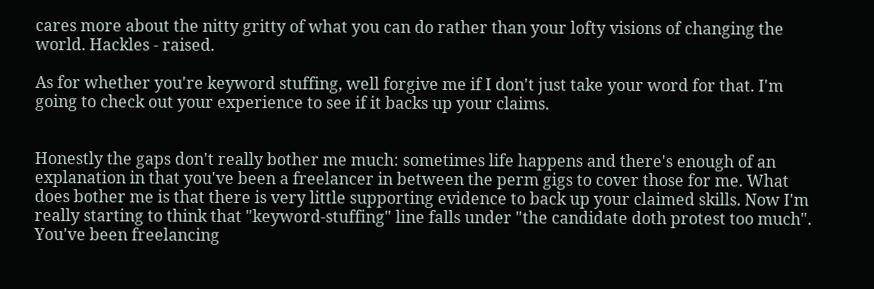cares more about the nitty gritty of what you can do rather than your lofty visions of changing the world. Hackles - raised.

As for whether you're keyword stuffing, well forgive me if I don't just take your word for that. I'm going to check out your experience to see if it backs up your claims.


Honestly the gaps don't really bother me much: sometimes life happens and there's enough of an explanation in that you've been a freelancer in between the perm gigs to cover those for me. What does bother me is that there is very little supporting evidence to back up your claimed skills. Now I'm really starting to think that "keyword-stuffing" line falls under "the candidate doth protest too much". You've been freelancing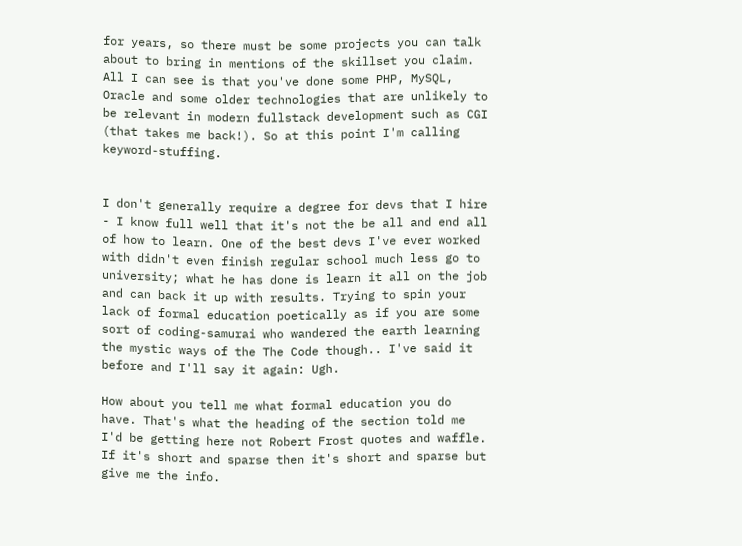for years, so there must be some projects you can talk about to bring in mentions of the skillset you claim. All I can see is that you've done some PHP, MySQL, Oracle and some older technologies that are unlikely to be relevant in modern fullstack development such as CGI (that takes me back!). So at this point I'm calling keyword-stuffing.


I don't generally require a degree for devs that I hire - I know full well that it's not the be all and end all of how to learn. One of the best devs I've ever worked with didn't even finish regular school much less go to university; what he has done is learn it all on the job and can back it up with results. Trying to spin your lack of formal education poetically as if you are some sort of coding-samurai who wandered the earth learning the mystic ways of the The Code though.. I've said it before and I'll say it again: Ugh.

How about you tell me what formal education you do have. That's what the heading of the section told me I'd be getting here not Robert Frost quotes and waffle. If it's short and sparse then it's short and sparse but give me the info.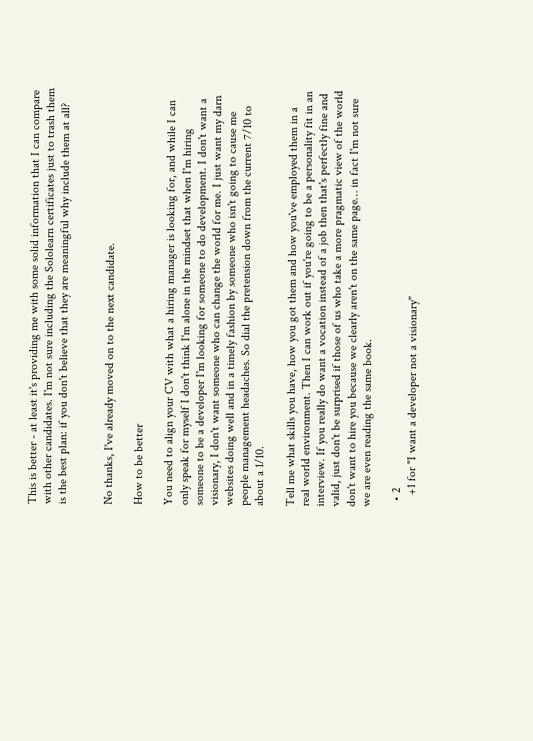This is better - at least it's providing me with some solid information that I can compare with other candidates. I'm not sure including the Sololearn certificates just to trash them is the best plan: if you don't believe that they are meaningful why include them at all?


No thanks, I've already moved on to the next candidate.

How to be better

You need to align your CV with what a hiring manager is looking for, and while I can only speak for myself I don't think I'm alone in the mindset that when I'm hiring someone to be a developer I'm looking for someone to do development. I don't want a visionary, I don't want someone who can change the world for me. I just want my darn websites doing well and in a timely fashion by someone who isn't going to cause me people management headaches. So dial the pretension down from the current 7/10 to about a 1/10.

Tell me what skills you have, how you got them and how you've employed them in a real world environment. Then I can work out if you're going to be a personality fit in an interview. If you really do want a vocation instead of a job then that's perfectly fine and valid, just don't be surprised if those of us who take a more pragmatic view of the world don't want to hire you because we clearly aren't on the same page… in fact I'm not sure we are even reading the same book.

  • 2
    +1 for "I want a developer not a visionary"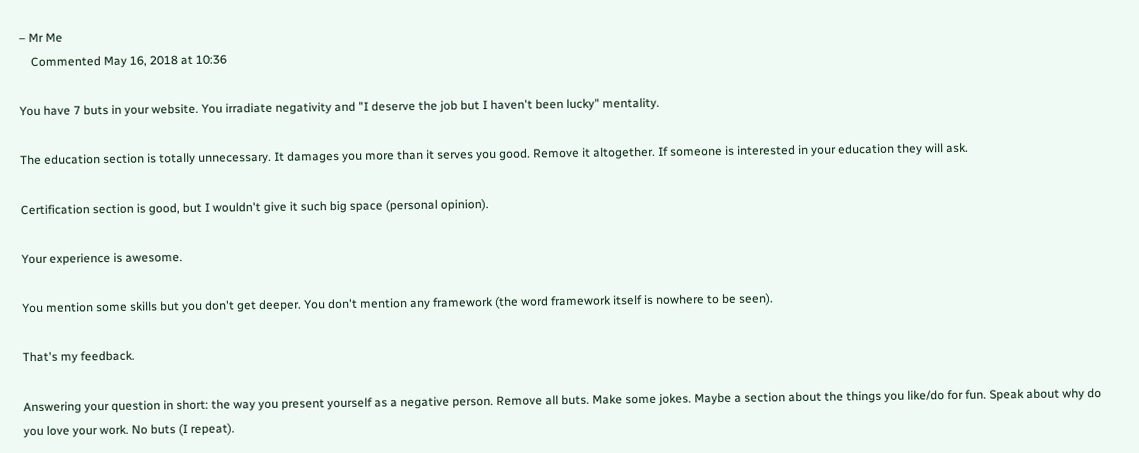– Mr Me
    Commented May 16, 2018 at 10:36

You have 7 buts in your website. You irradiate negativity and "I deserve the job but I haven't been lucky" mentality.

The education section is totally unnecessary. It damages you more than it serves you good. Remove it altogether. If someone is interested in your education they will ask.

Certification section is good, but I wouldn't give it such big space (personal opinion).

Your experience is awesome.

You mention some skills but you don't get deeper. You don't mention any framework (the word framework itself is nowhere to be seen).

That's my feedback.

Answering your question in short: the way you present yourself as a negative person. Remove all buts. Make some jokes. Maybe a section about the things you like/do for fun. Speak about why do you love your work. No buts (I repeat).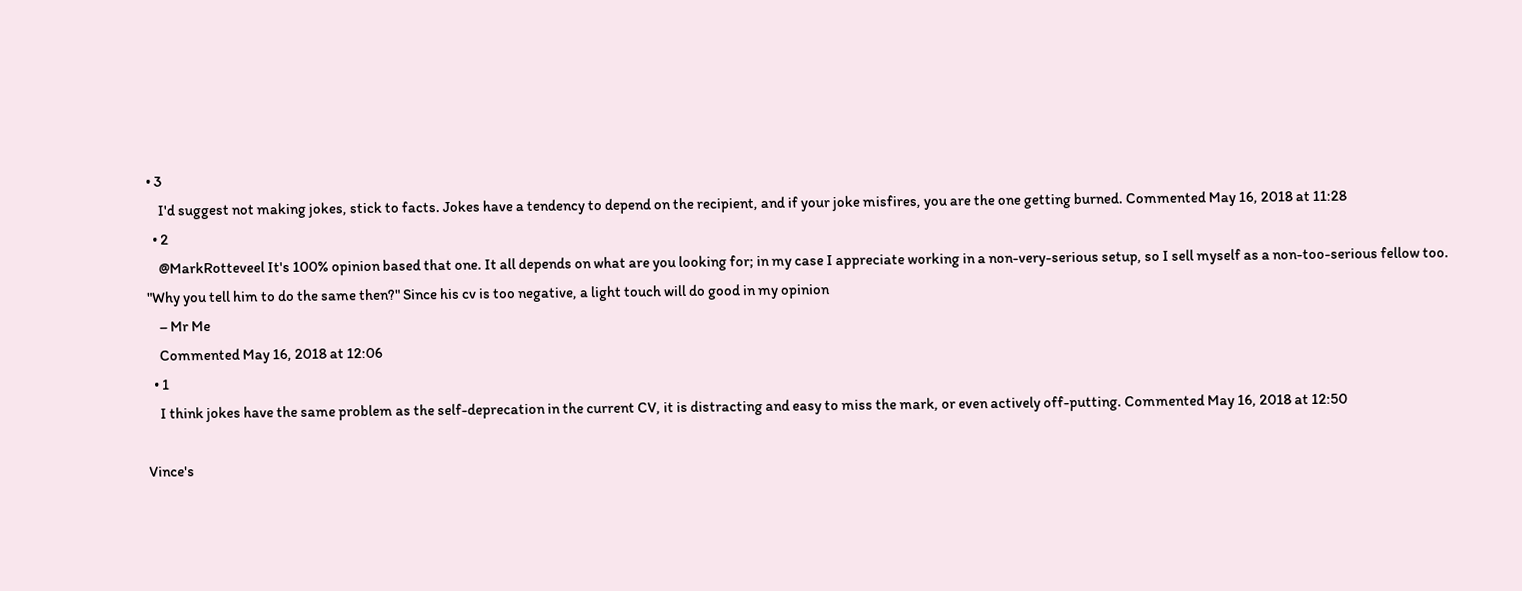• 3
    I'd suggest not making jokes, stick to facts. Jokes have a tendency to depend on the recipient, and if your joke misfires, you are the one getting burned. Commented May 16, 2018 at 11:28
  • 2
    @MarkRotteveel It's 100% opinion based that one. It all depends on what are you looking for; in my case I appreciate working in a non-very-serious setup, so I sell myself as a non-too-serious fellow too. "Why you tell him to do the same then?" Since his cv is too negative, a light touch will do good in my opinion
    – Mr Me
    Commented May 16, 2018 at 12:06
  • 1
    I think jokes have the same problem as the self-deprecation in the current CV, it is distracting and easy to miss the mark, or even actively off-putting. Commented May 16, 2018 at 12:50

Vince's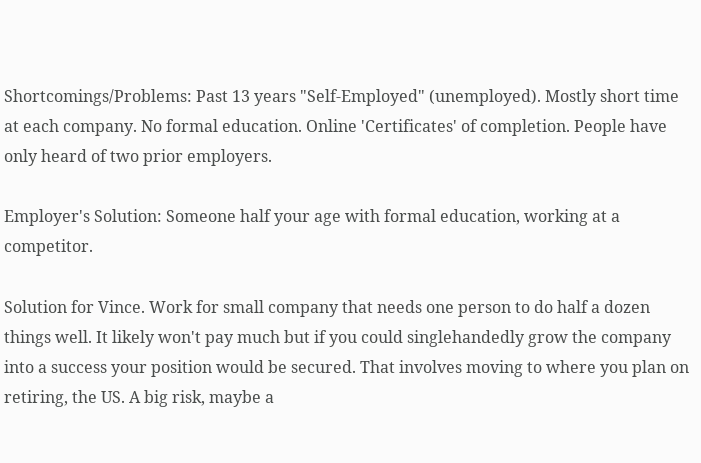Shortcomings/Problems: Past 13 years "Self-Employed" (unemployed). Mostly short time at each company. No formal education. Online 'Certificates' of completion. People have only heard of two prior employers.

Employer's Solution: Someone half your age with formal education, working at a competitor.

Solution for Vince. Work for small company that needs one person to do half a dozen things well. It likely won't pay much but if you could singlehandedly grow the company into a success your position would be secured. That involves moving to where you plan on retiring, the US. A big risk, maybe a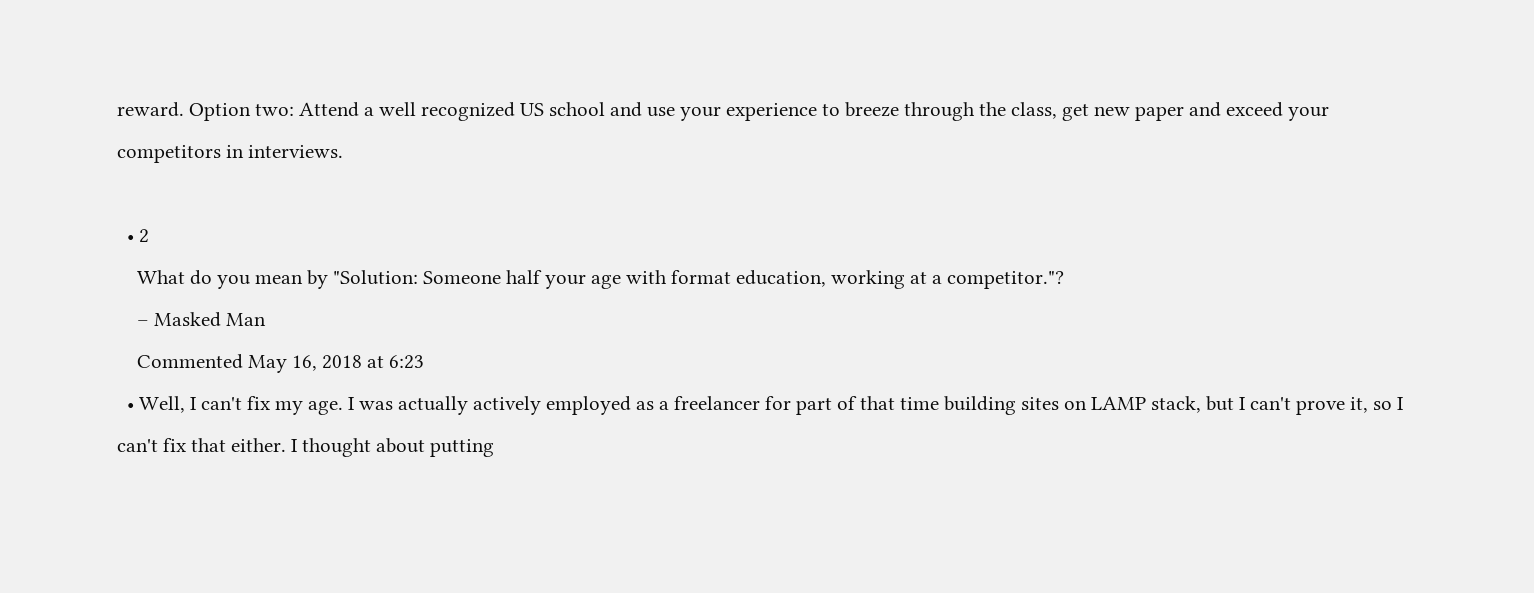reward. Option two: Attend a well recognized US school and use your experience to breeze through the class, get new paper and exceed your competitors in interviews.

  • 2
    What do you mean by "Solution: Someone half your age with format education, working at a competitor."?
    – Masked Man
    Commented May 16, 2018 at 6:23
  • Well, I can't fix my age. I was actually actively employed as a freelancer for part of that time building sites on LAMP stack, but I can't prove it, so I can't fix that either. I thought about putting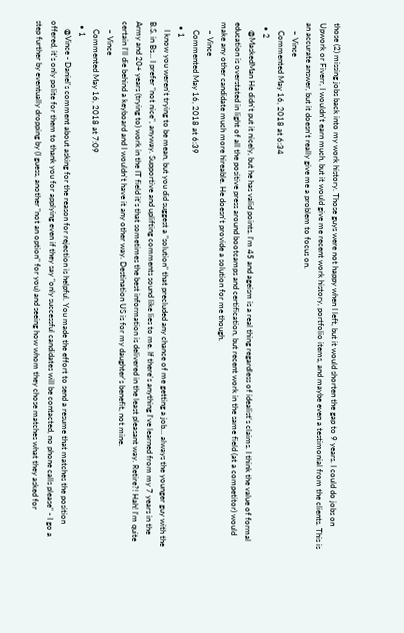those (2) missing jobs back into my work history. Those guys were not happy when I left, but it would shorten the gap to 9 years. I could do jobs on Upwork or Fiverr, I wouldn't earn much, but it would give me recent work history, portfolio items, and maybe even a testimonial from the clients. This is an accurate answer, but it doesn't really give me a problem to focus on.
    – Vince
    Commented May 16, 2018 at 6:34
  • 2
    @MaskedMan He didn't put it nicely, but he has valid points. I'm 45 and ageism is a real thing regardless of idealist's claims. I think the value of formal education is overstated in light of all the positive press around bootcamps and certification, but recent work in the same field (at a competitor) would make any other candidate much more hireable. He doesn't provide a solution for me though.
    – Vince
    Commented May 16, 2018 at 6:39
  • 1
    I know you weren't trying to be mean, but you did suggest a "solution" that precluded any chance of me getting a job... always the younger guy with the B.S. in Bs... I prefer "not nice", anyway. Supportive and uplifting comments sound like lies to me. If there's anything I've learned from my 7 years in the Army and 20+ years (trying to) work in the IT field it's that sometimes the best information is delivered in the least pleasant way. Retire?! Hah! I'm quite certain I'll die behind a keyboard and I wouldn't have it any other way. Destination US is for my daughter's benefit, not mine.
    – Vince
    Commented May 16, 2018 at 7:09
  • 1
    @Vince - Daniel's comment about asking for the reason for rejection is helpful. You made the effort to send a resume that matches the position offered, it's only polite for them to thank you for applying even if they say "only successful candidates will be contacted, no phone calls please" - I go a step further by eventually dropping by (I guess, another "not an option" for you) and seeing how whom they chose matches what they asked for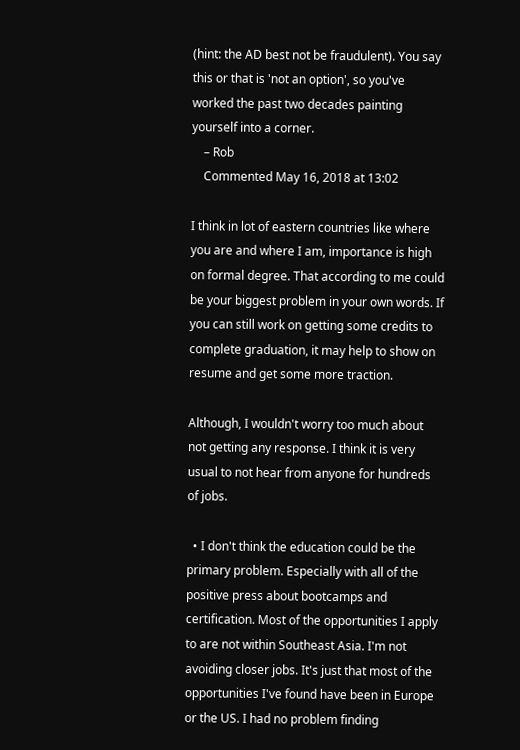(hint: the AD best not be fraudulent). You say this or that is 'not an option', so you've worked the past two decades painting yourself into a corner.
    – Rob
    Commented May 16, 2018 at 13:02

I think in lot of eastern countries like where you are and where I am, importance is high on formal degree. That according to me could be your biggest problem in your own words. If you can still work on getting some credits to complete graduation, it may help to show on resume and get some more traction.

Although, I wouldn't worry too much about not getting any response. I think it is very usual to not hear from anyone for hundreds of jobs.

  • I don't think the education could be the primary problem. Especially with all of the positive press about bootcamps and certification. Most of the opportunities I apply to are not within Southeast Asia. I'm not avoiding closer jobs. It's just that most of the opportunities I've found have been in Europe or the US. I had no problem finding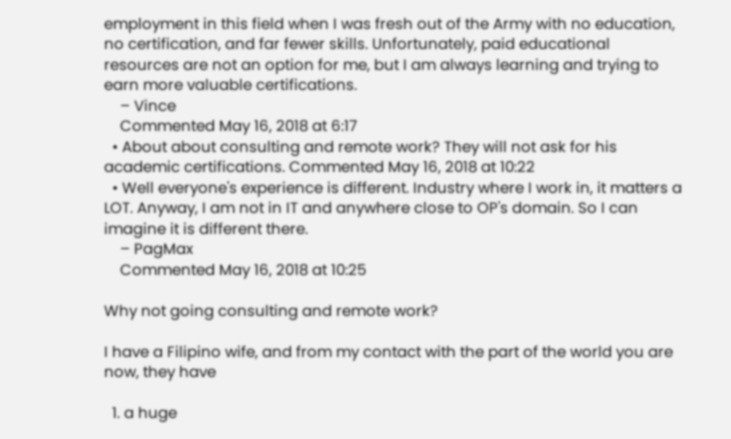employment in this field when I was fresh out of the Army with no education, no certification, and far fewer skills. Unfortunately, paid educational resources are not an option for me, but I am always learning and trying to earn more valuable certifications.
    – Vince
    Commented May 16, 2018 at 6:17
  • About about consulting and remote work? They will not ask for his academic certifications. Commented May 16, 2018 at 10:22
  • Well everyone's experience is different. Industry where I work in, it matters a LOT. Anyway, I am not in IT and anywhere close to OP's domain. So I can imagine it is different there.
    – PagMax
    Commented May 16, 2018 at 10:25

Why not going consulting and remote work?

I have a Filipino wife, and from my contact with the part of the world you are now, they have

  1. a huge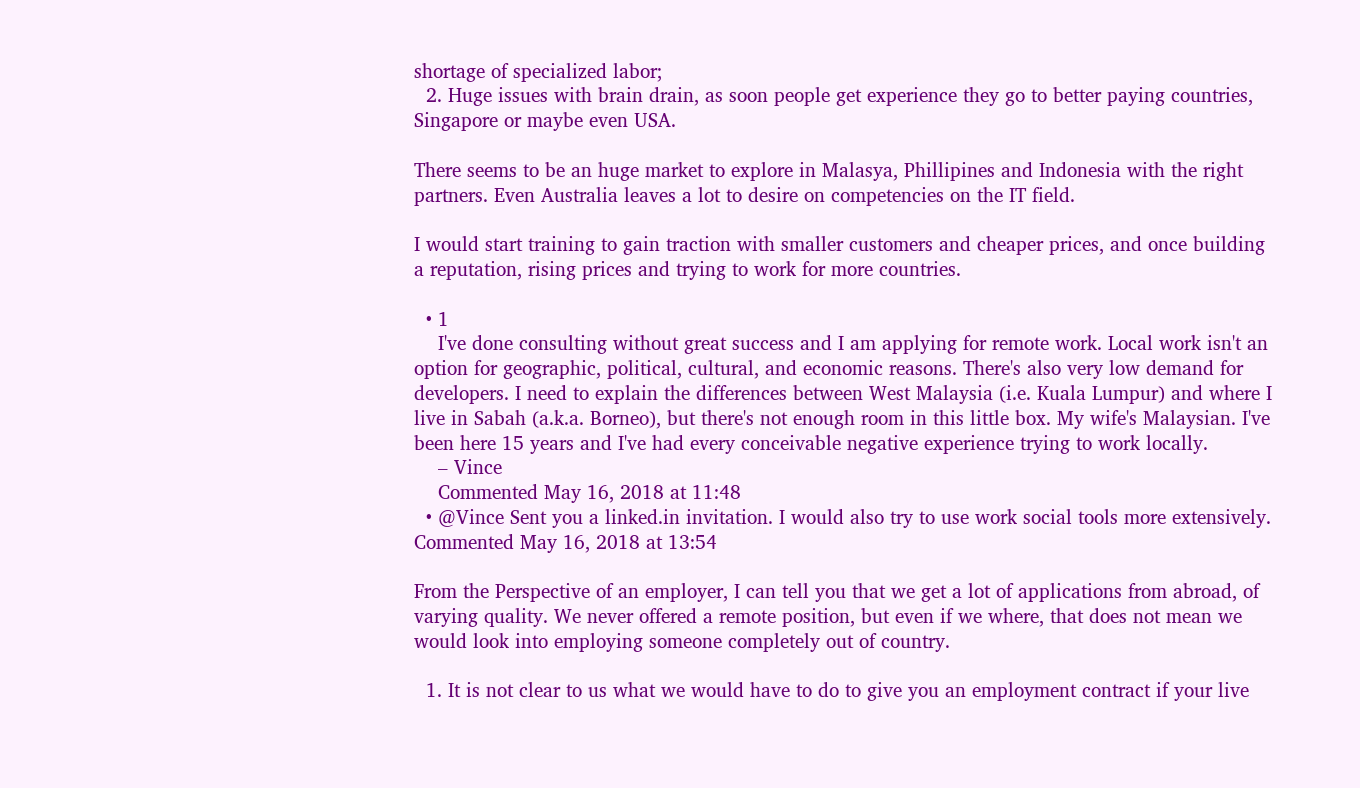shortage of specialized labor;
  2. Huge issues with brain drain, as soon people get experience they go to better paying countries, Singapore or maybe even USA.

There seems to be an huge market to explore in Malasya, Phillipines and Indonesia with the right partners. Even Australia leaves a lot to desire on competencies on the IT field.

I would start training to gain traction with smaller customers and cheaper prices, and once building a reputation, rising prices and trying to work for more countries.

  • 1
    I've done consulting without great success and I am applying for remote work. Local work isn't an option for geographic, political, cultural, and economic reasons. There's also very low demand for developers. I need to explain the differences between West Malaysia (i.e. Kuala Lumpur) and where I live in Sabah (a.k.a. Borneo), but there's not enough room in this little box. My wife's Malaysian. I've been here 15 years and I've had every conceivable negative experience trying to work locally.
    – Vince
    Commented May 16, 2018 at 11:48
  • @Vince Sent you a linked.in invitation. I would also try to use work social tools more extensively. Commented May 16, 2018 at 13:54

From the Perspective of an employer, I can tell you that we get a lot of applications from abroad, of varying quality. We never offered a remote position, but even if we where, that does not mean we would look into employing someone completely out of country.

  1. It is not clear to us what we would have to do to give you an employment contract if your live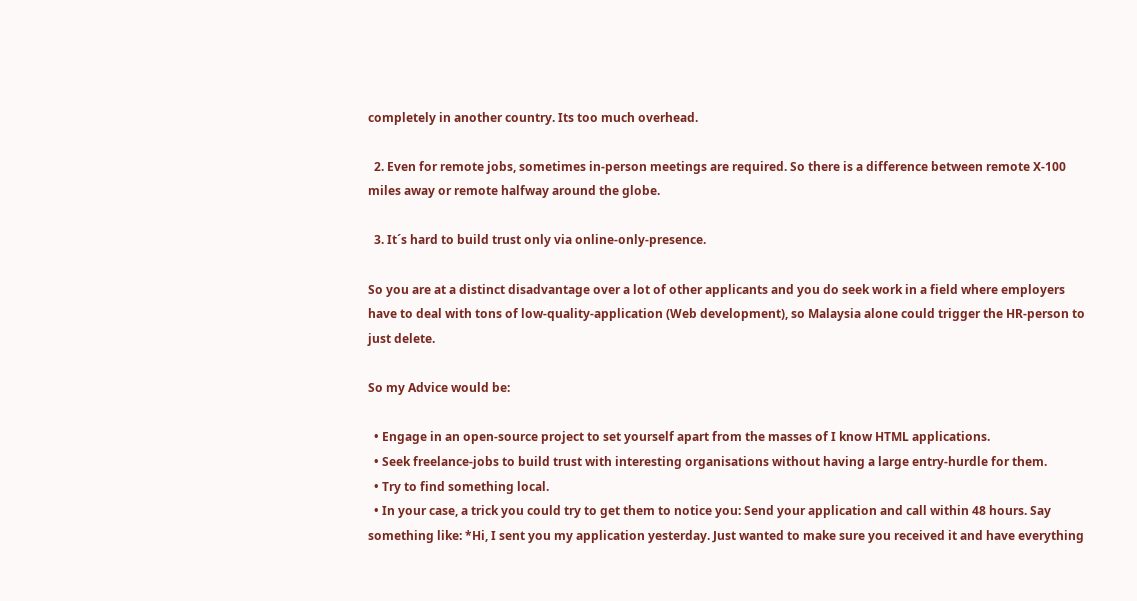completely in another country. Its too much overhead.

  2. Even for remote jobs, sometimes in-person meetings are required. So there is a difference between remote X-100 miles away or remote halfway around the globe.

  3. It´s hard to build trust only via online-only-presence.

So you are at a distinct disadvantage over a lot of other applicants and you do seek work in a field where employers have to deal with tons of low-quality-application (Web development), so Malaysia alone could trigger the HR-person to just delete.

So my Advice would be:

  • Engage in an open-source project to set yourself apart from the masses of I know HTML applications.
  • Seek freelance-jobs to build trust with interesting organisations without having a large entry-hurdle for them.
  • Try to find something local.
  • In your case, a trick you could try to get them to notice you: Send your application and call within 48 hours. Say something like: *Hi, I sent you my application yesterday. Just wanted to make sure you received it and have everything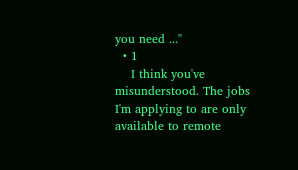you need ..."
  • 1
    I think you've misunderstood. The jobs I'm applying to are only available to remote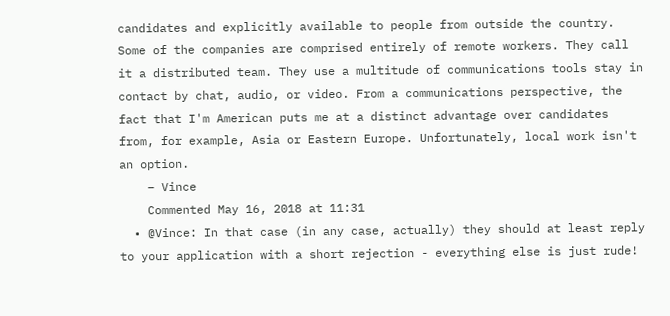candidates and explicitly available to people from outside the country. Some of the companies are comprised entirely of remote workers. They call it a distributed team. They use a multitude of communications tools stay in contact by chat, audio, or video. From a communications perspective, the fact that I'm American puts me at a distinct advantage over candidates from, for example, Asia or Eastern Europe. Unfortunately, local work isn't an option.
    – Vince
    Commented May 16, 2018 at 11:31
  • @Vince: In that case (in any case, actually) they should at least reply to your application with a short rejection - everything else is just rude!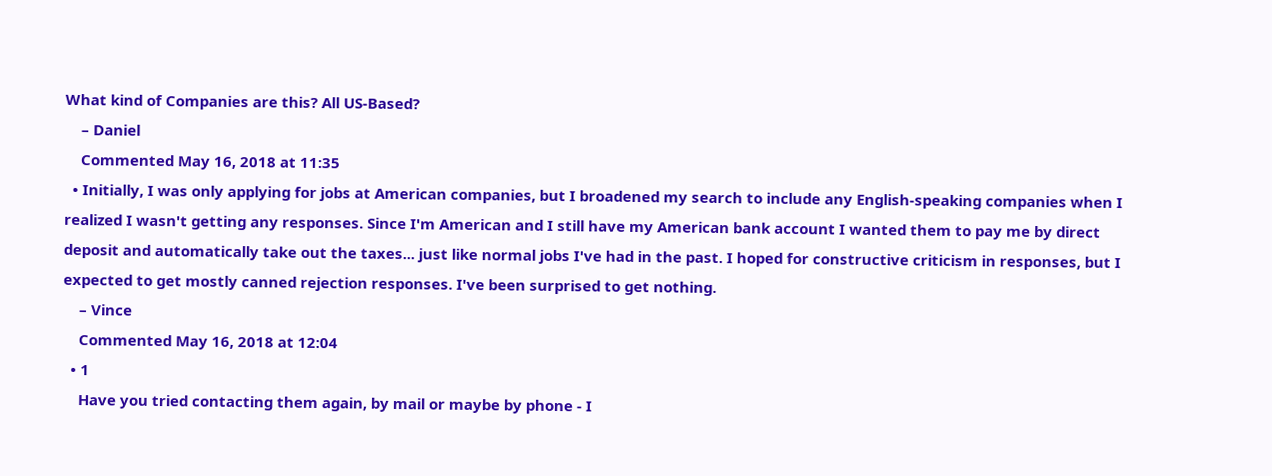What kind of Companies are this? All US-Based?
    – Daniel
    Commented May 16, 2018 at 11:35
  • Initially, I was only applying for jobs at American companies, but I broadened my search to include any English-speaking companies when I realized I wasn't getting any responses. Since I'm American and I still have my American bank account I wanted them to pay me by direct deposit and automatically take out the taxes... just like normal jobs I've had in the past. I hoped for constructive criticism in responses, but I expected to get mostly canned rejection responses. I've been surprised to get nothing.
    – Vince
    Commented May 16, 2018 at 12:04
  • 1
    Have you tried contacting them again, by mail or maybe by phone - I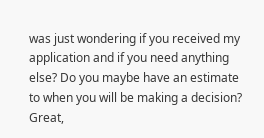was just wondering if you received my application and if you need anything else? Do you maybe have an estimate to when you will be making a decision? Great,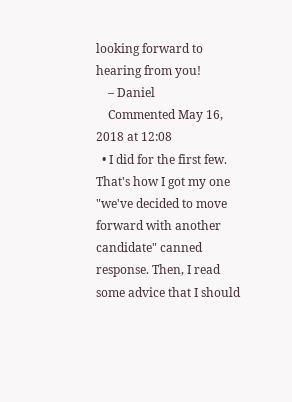looking forward to hearing from you!
    – Daniel
    Commented May 16, 2018 at 12:08
  • I did for the first few. That's how I got my one "we've decided to move forward with another candidate" canned response. Then, I read some advice that I should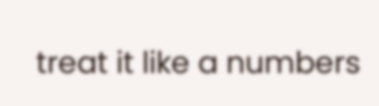treat it like a numbers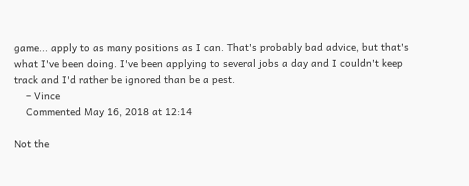game... apply to as many positions as I can. That's probably bad advice, but that's what I've been doing. I've been applying to several jobs a day and I couldn't keep track and I'd rather be ignored than be a pest.
    – Vince
    Commented May 16, 2018 at 12:14

Not the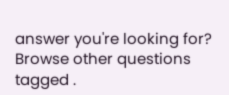answer you're looking for? Browse other questions tagged .